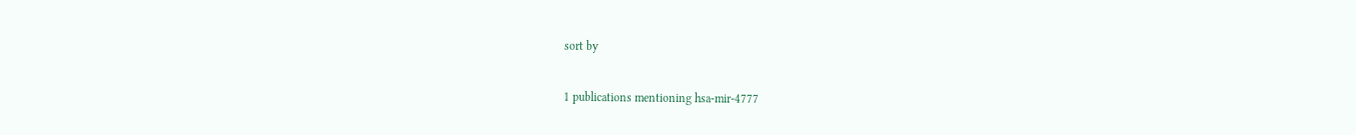sort by

1 publications mentioning hsa-mir-4777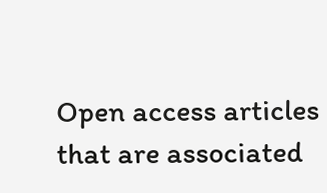Open access articles that are associated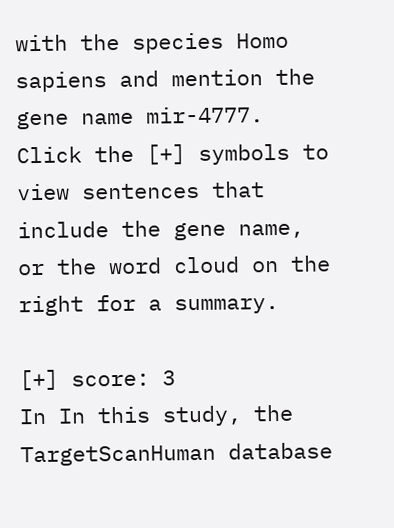with the species Homo sapiens and mention the gene name mir-4777. Click the [+] symbols to view sentences that include the gene name, or the word cloud on the right for a summary.

[+] score: 3
In In this study, the TargetScanHuman database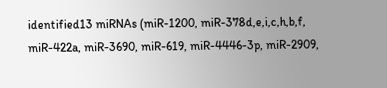identified13 miRNAs (miR-1200, miR-378d,e,i,c,h,b,f, miR-422a, miR-3690, miR-619, miR-4446-3p, miR-2909,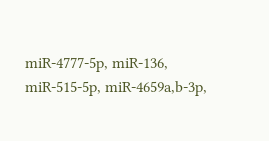miR-4777-5p, miR-136, miR-515-5p, miR-4659a,b-3p,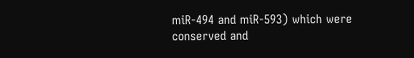miR-494 and miR-593) which were conserved and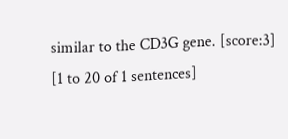similar to the CD3G gene. [score:3]
[1 to 20 of 1 sentences]